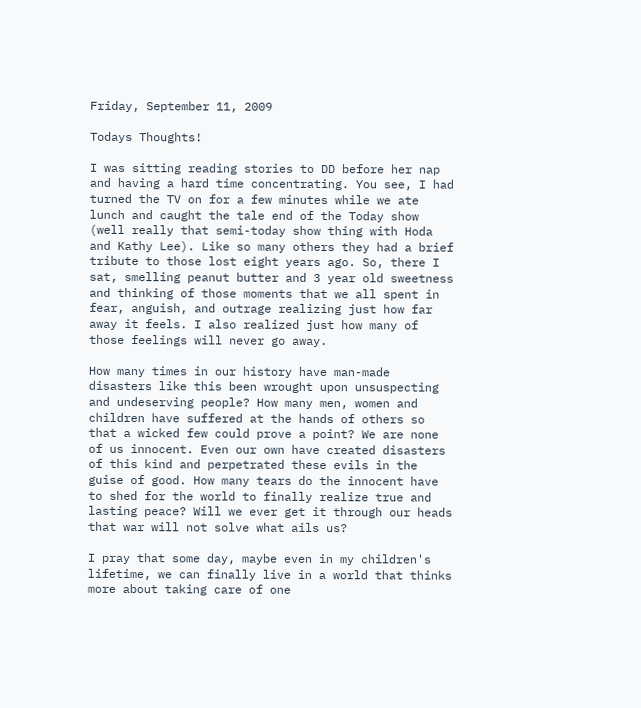Friday, September 11, 2009

Todays Thoughts!

I was sitting reading stories to DD before her nap and having a hard time concentrating. You see, I had turned the TV on for a few minutes while we ate lunch and caught the tale end of the Today show (well really that semi-today show thing with Hoda and Kathy Lee). Like so many others they had a brief tribute to those lost eight years ago. So, there I sat, smelling peanut butter and 3 year old sweetness and thinking of those moments that we all spent in fear, anguish, and outrage realizing just how far away it feels. I also realized just how many of those feelings will never go away.

How many times in our history have man-made disasters like this been wrought upon unsuspecting and undeserving people? How many men, women and children have suffered at the hands of others so that a wicked few could prove a point? We are none of us innocent. Even our own have created disasters of this kind and perpetrated these evils in the guise of good. How many tears do the innocent have to shed for the world to finally realize true and lasting peace? Will we ever get it through our heads that war will not solve what ails us?

I pray that some day, maybe even in my children's lifetime, we can finally live in a world that thinks more about taking care of one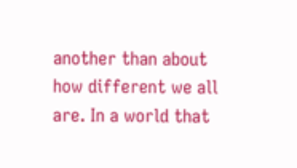another than about how different we all are. In a world that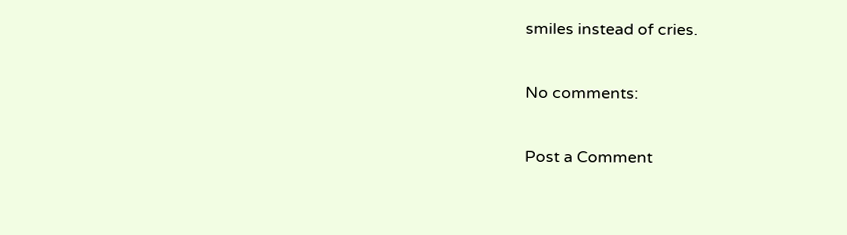smiles instead of cries.

No comments:

Post a Comment